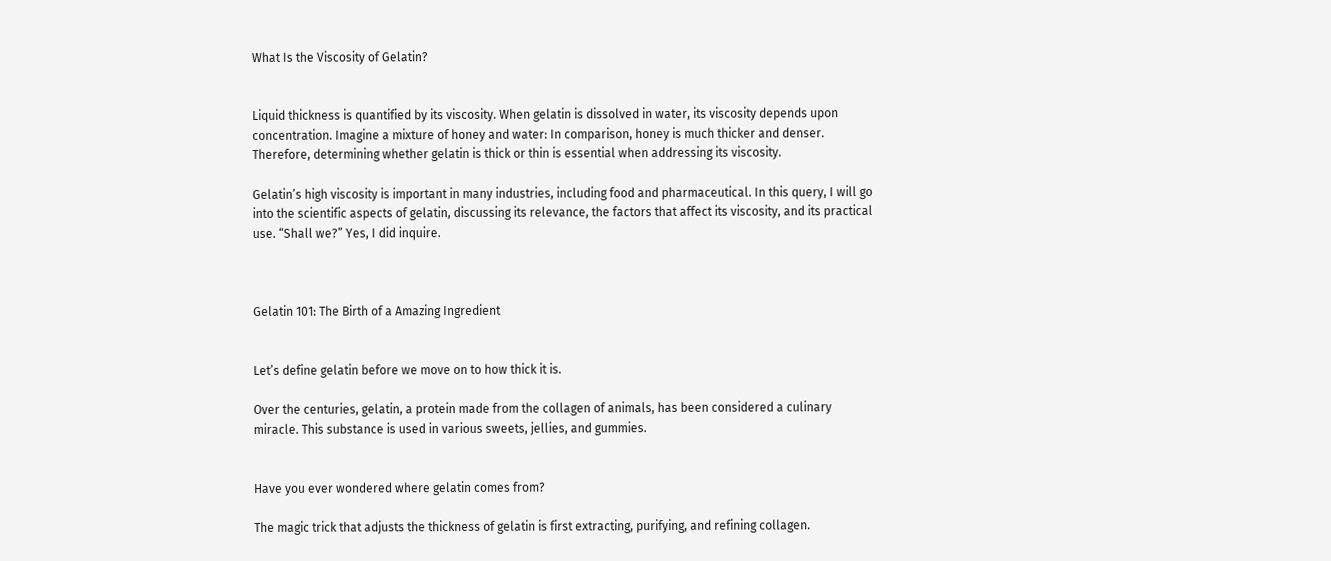What Is the Viscosity of Gelatin?


Liquid thickness is quantified by its viscosity. When gelatin is dissolved in water, its viscosity depends upon concentration. Imagine a mixture of honey and water: In comparison, honey is much thicker and denser. Therefore, determining whether gelatin is thick or thin is essential when addressing its viscosity.

Gelatin’s high viscosity is important in many industries, including food and pharmaceutical. In this query, I will go into the scientific aspects of gelatin, discussing its relevance, the factors that affect its viscosity, and its practical use. “Shall we?” Yes, I did inquire.



Gelatin 101: The Birth of a Amazing Ingredient


Let’s define gelatin before we move on to how thick it is.

Over the centuries, gelatin, a protein made from the collagen of animals, has been considered a culinary miracle. This substance is used in various sweets, jellies, and gummies.


Have you ever wondered where gelatin comes from?

The magic trick that adjusts the thickness of gelatin is first extracting, purifying, and refining collagen.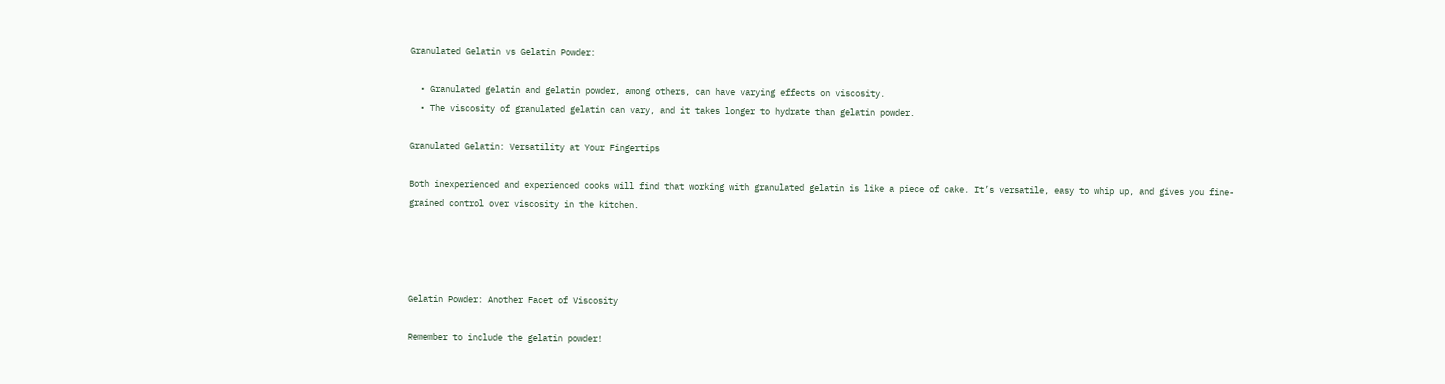Granulated Gelatin vs Gelatin Powder:

  • Granulated gelatin and gelatin powder, among others, can have varying effects on viscosity.
  • The viscosity of granulated gelatin can vary, and it takes longer to hydrate than gelatin powder.

Granulated Gelatin: Versatility at Your Fingertips

Both inexperienced and experienced cooks will find that working with granulated gelatin is like a piece of cake. It’s versatile, easy to whip up, and gives you fine-grained control over viscosity in the kitchen.




Gelatin Powder: Another Facet of Viscosity

Remember to include the gelatin powder!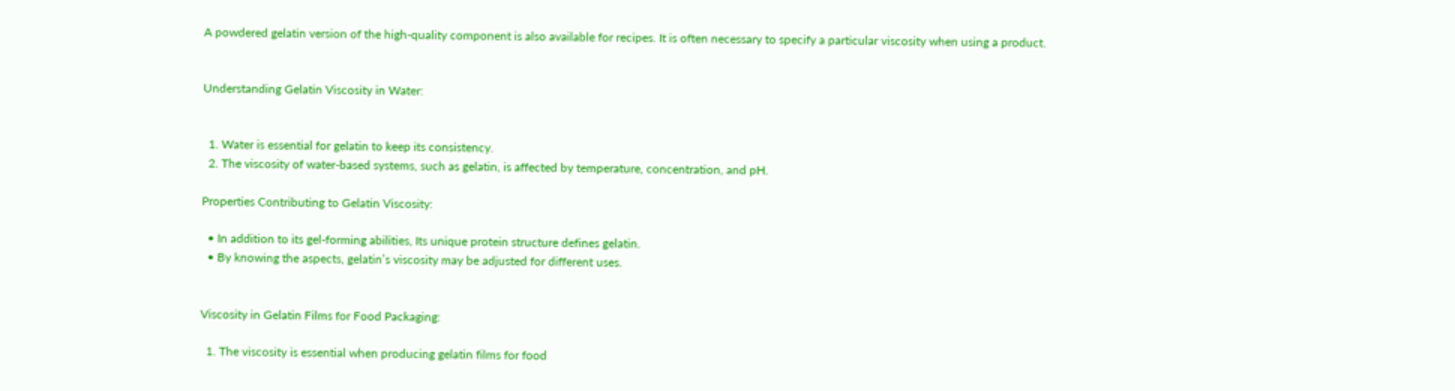A powdered gelatin version of the high-quality component is also available for recipes. It is often necessary to specify a particular viscosity when using a product.


Understanding Gelatin Viscosity in Water:


  1. Water is essential for gelatin to keep its consistency.
  2. The viscosity of water-based systems, such as gelatin, is affected by temperature, concentration, and pH.

Properties Contributing to Gelatin Viscosity:

  • In addition to its gel-forming abilities, Its unique protein structure defines gelatin.
  • By knowing the aspects, gelatin’s viscosity may be adjusted for different uses.


Viscosity in Gelatin Films for Food Packaging:

  1. The viscosity is essential when producing gelatin films for food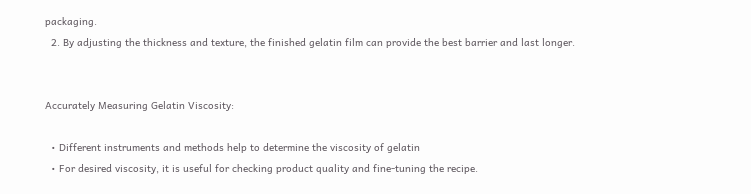packaging.
  2. By adjusting the thickness and texture, the finished gelatin film can provide the best barrier and last longer.


Accurately Measuring Gelatin Viscosity:

  • Different instruments and methods help to determine the viscosity of gelatin
  • For desired viscosity, it is useful for checking product quality and fine-tuning the recipe.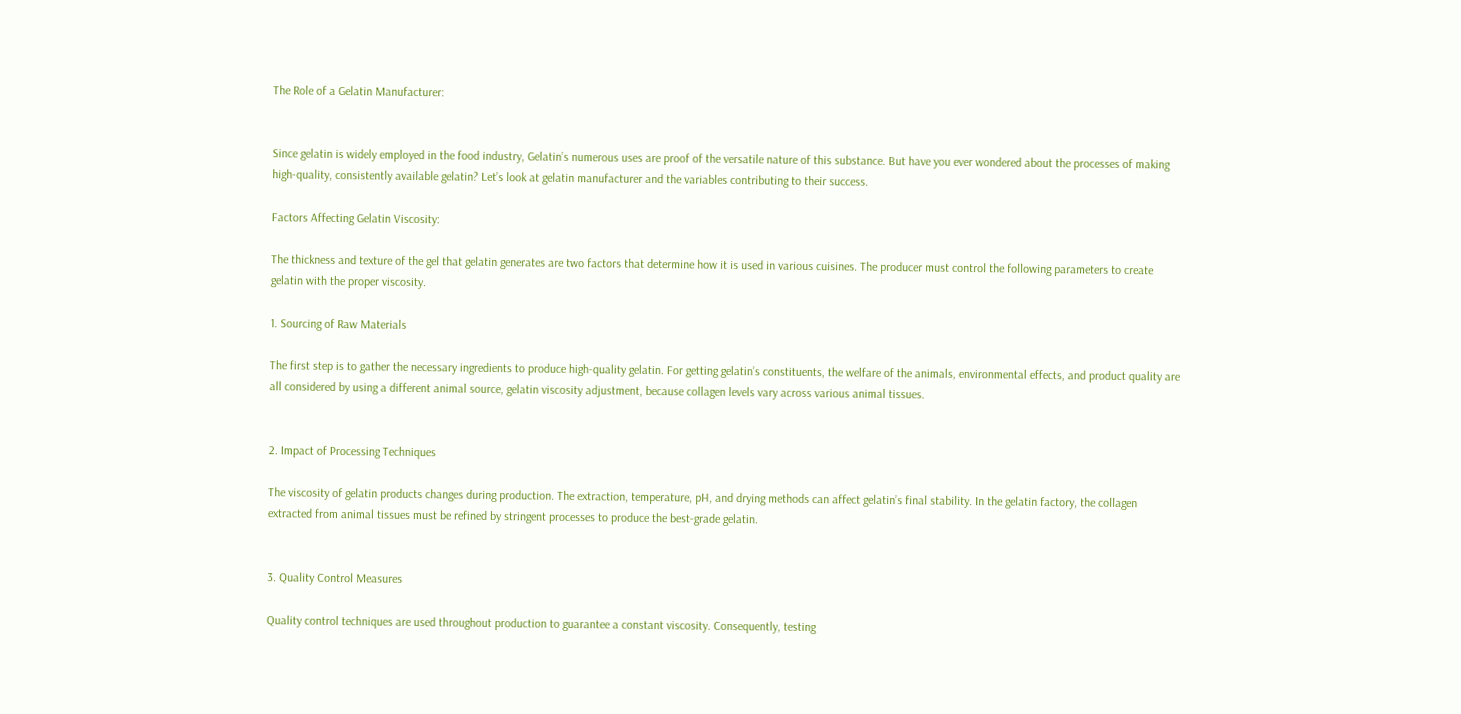The Role of a Gelatin Manufacturer:


Since gelatin is widely employed in the food industry, Gelatin’s numerous uses are proof of the versatile nature of this substance. But have you ever wondered about the processes of making high-quality, consistently available gelatin? Let’s look at gelatin manufacturer and the variables contributing to their success.

Factors Affecting Gelatin Viscosity:

The thickness and texture of the gel that gelatin generates are two factors that determine how it is used in various cuisines. The producer must control the following parameters to create gelatin with the proper viscosity.

1. Sourcing of Raw Materials

The first step is to gather the necessary ingredients to produce high-quality gelatin. For getting gelatin’s constituents, the welfare of the animals, environmental effects, and product quality are all considered by using a different animal source, gelatin viscosity adjustment, because collagen levels vary across various animal tissues.


2. Impact of Processing Techniques

The viscosity of gelatin products changes during production. The extraction, temperature, pH, and drying methods can affect gelatin’s final stability. In the gelatin factory, the collagen extracted from animal tissues must be refined by stringent processes to produce the best-grade gelatin.


3. Quality Control Measures

Quality control techniques are used throughout production to guarantee a constant viscosity. Consequently, testing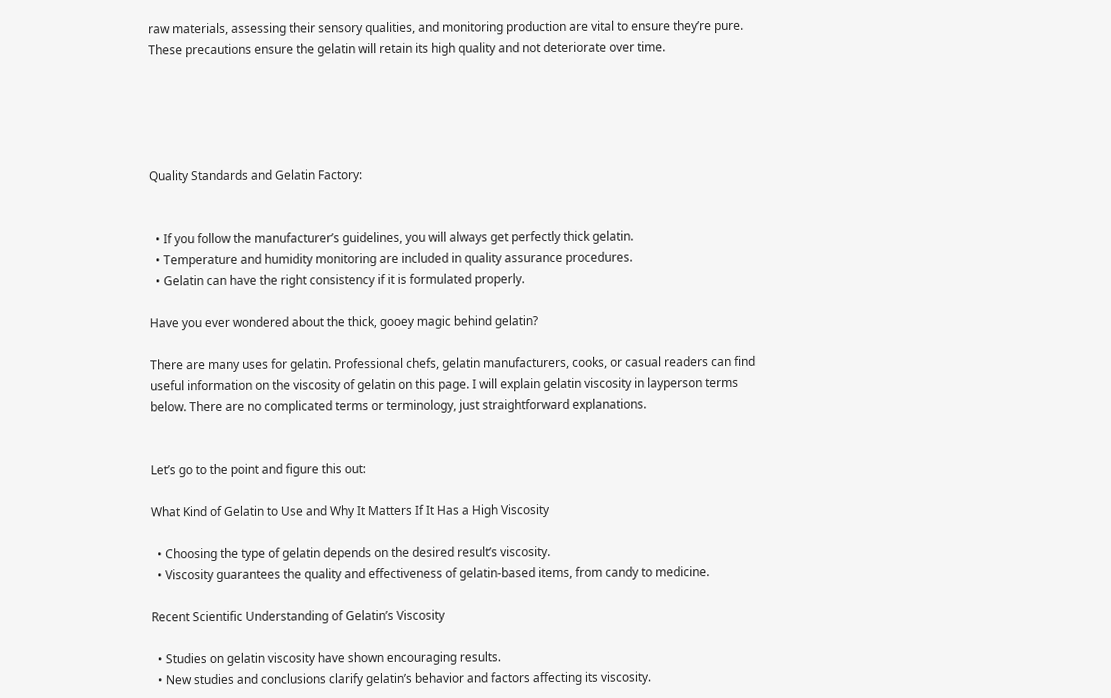raw materials, assessing their sensory qualities, and monitoring production are vital to ensure they’re pure. These precautions ensure the gelatin will retain its high quality and not deteriorate over time.





Quality Standards and Gelatin Factory:


  • If you follow the manufacturer’s guidelines, you will always get perfectly thick gelatin.
  • Temperature and humidity monitoring are included in quality assurance procedures.
  • Gelatin can have the right consistency if it is formulated properly.

Have you ever wondered about the thick, gooey magic behind gelatin?

There are many uses for gelatin. Professional chefs, gelatin manufacturers, cooks, or casual readers can find useful information on the viscosity of gelatin on this page. I will explain gelatin viscosity in layperson terms below. There are no complicated terms or terminology, just straightforward explanations.


Let’s go to the point and figure this out:

What Kind of Gelatin to Use and Why It Matters If It Has a High Viscosity

  • Choosing the type of gelatin depends on the desired result’s viscosity.
  • Viscosity guarantees the quality and effectiveness of gelatin-based items, from candy to medicine.

Recent Scientific Understanding of Gelatin’s Viscosity

  • Studies on gelatin viscosity have shown encouraging results.
  • New studies and conclusions clarify gelatin’s behavior and factors affecting its viscosity.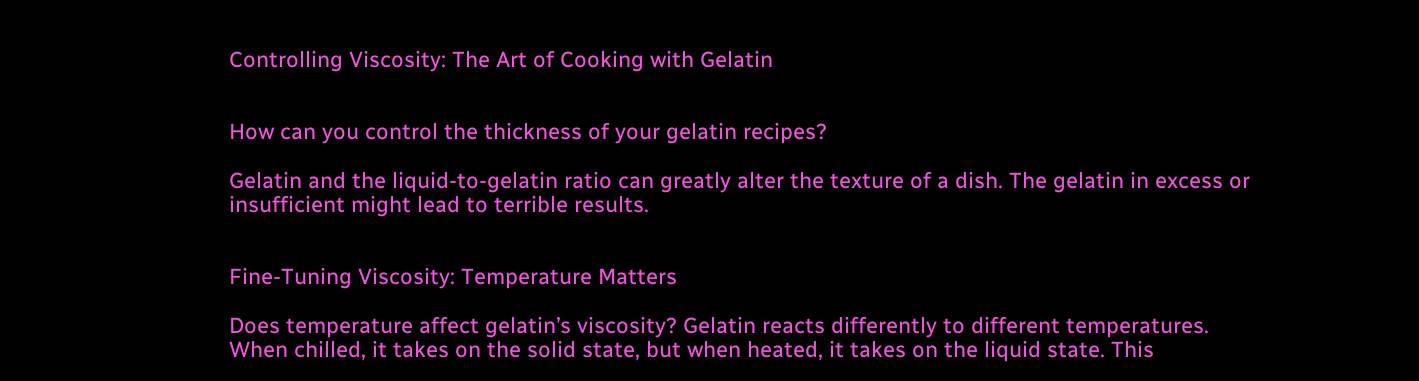Controlling Viscosity: The Art of Cooking with Gelatin


How can you control the thickness of your gelatin recipes?

Gelatin and the liquid-to-gelatin ratio can greatly alter the texture of a dish. The gelatin in excess or insufficient might lead to terrible results.


Fine-Tuning Viscosity: Temperature Matters

Does temperature affect gelatin’s viscosity? Gelatin reacts differently to different temperatures. When chilled, it takes on the solid state, but when heated, it takes on the liquid state. This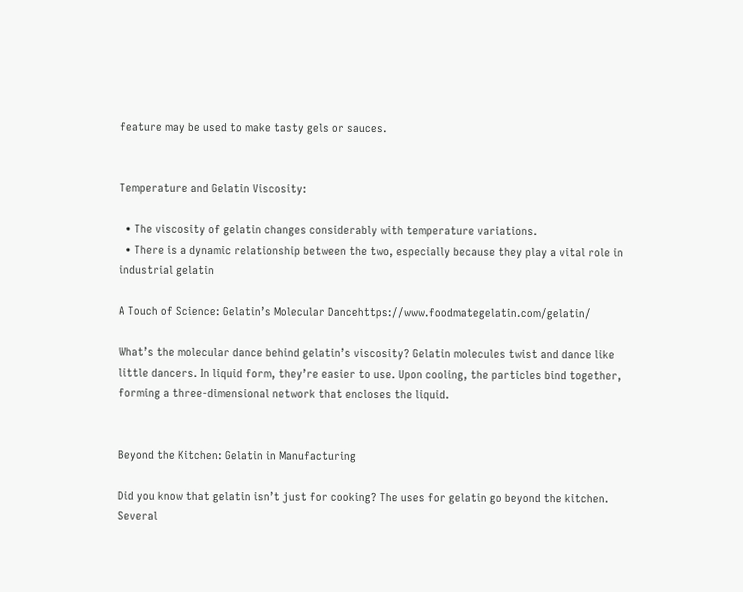feature may be used to make tasty gels or sauces.


Temperature and Gelatin Viscosity:

  • The viscosity of gelatin changes considerably with temperature variations.
  • There is a dynamic relationship between the two, especially because they play a vital role in industrial gelatin

A Touch of Science: Gelatin’s Molecular Dancehttps://www.foodmategelatin.com/gelatin/

What’s the molecular dance behind gelatin’s viscosity? Gelatin molecules twist and dance like little dancers. In liquid form, they’re easier to use. Upon cooling, the particles bind together, forming a three-dimensional network that encloses the liquid.


Beyond the Kitchen: Gelatin in Manufacturing

Did you know that gelatin isn’t just for cooking? The uses for gelatin go beyond the kitchen. Several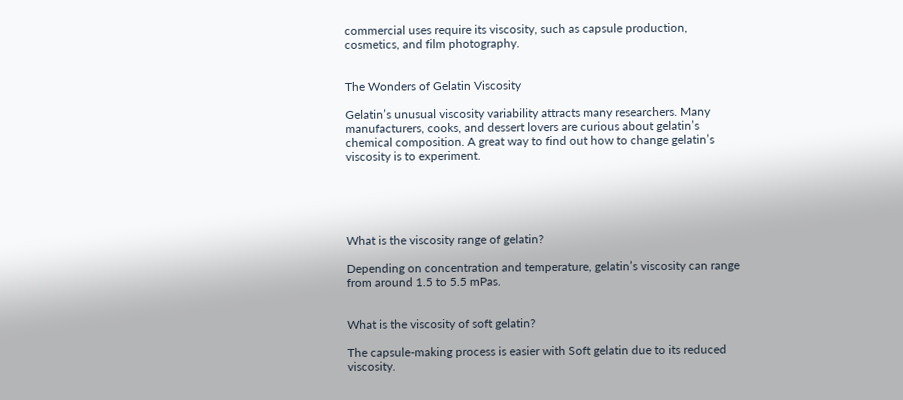commercial uses require its viscosity, such as capsule production, cosmetics, and film photography.


The Wonders of Gelatin Viscosity

Gelatin’s unusual viscosity variability attracts many researchers. Many manufacturers, cooks, and dessert lovers are curious about gelatin’s chemical composition. A great way to find out how to change gelatin’s viscosity is to experiment.





What is the viscosity range of gelatin?

Depending on concentration and temperature, gelatin’s viscosity can range from around 1.5 to 5.5 mPas.


What is the viscosity of soft gelatin?

The capsule-making process is easier with Soft gelatin due to its reduced viscosity.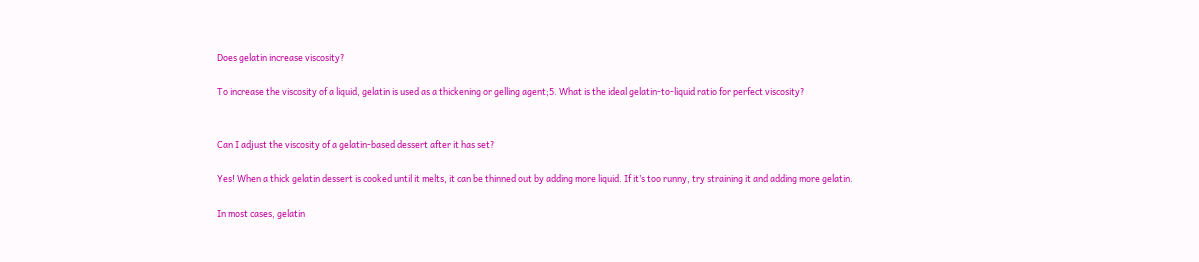Does gelatin increase viscosity?

To increase the viscosity of a liquid, gelatin is used as a thickening or gelling agent;5. What is the ideal gelatin-to-liquid ratio for perfect viscosity?


Can I adjust the viscosity of a gelatin-based dessert after it has set?

Yes! When a thick gelatin dessert is cooked until it melts, it can be thinned out by adding more liquid. If it’s too runny, try straining it and adding more gelatin.

In most cases, gelatin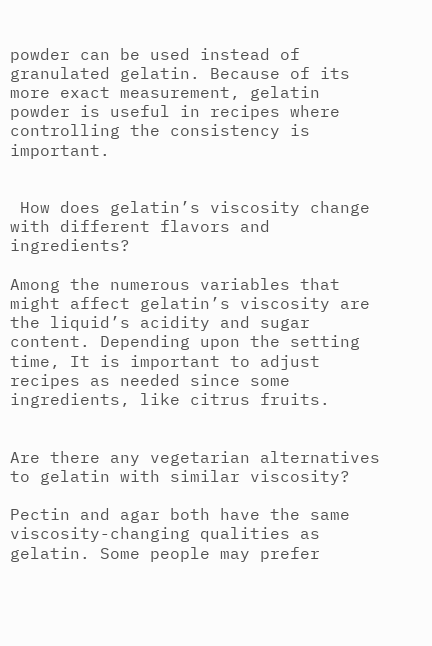powder can be used instead of granulated gelatin. Because of its more exact measurement, gelatin powder is useful in recipes where controlling the consistency is important.


 How does gelatin’s viscosity change with different flavors and ingredients?

Among the numerous variables that might affect gelatin’s viscosity are the liquid’s acidity and sugar content. Depending upon the setting time, It is important to adjust recipes as needed since some ingredients, like citrus fruits.


Are there any vegetarian alternatives to gelatin with similar viscosity?

Pectin and agar both have the same viscosity-changing qualities as gelatin. Some people may prefer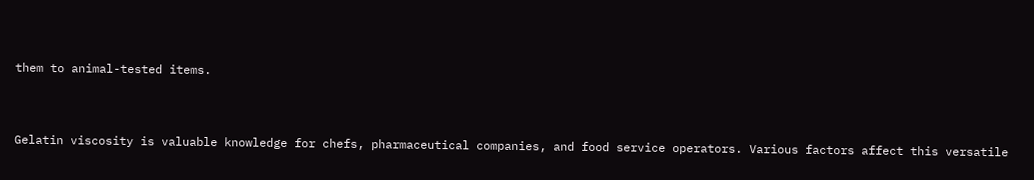them to animal-tested items.


Gelatin viscosity is valuable knowledge for chefs, pharmaceutical companies, and food service operators. Various factors affect this versatile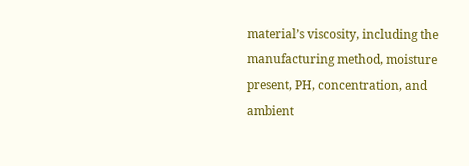material’s viscosity, including the manufacturing method, moisture present, PH, concentration, and ambient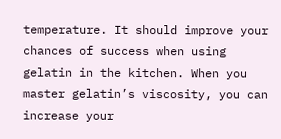temperature. It should improve your chances of success when using gelatin in the kitchen. When you master gelatin’s viscosity, you can increase your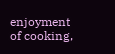enjoyment of cooking,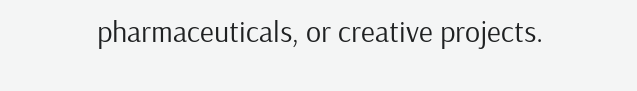pharmaceuticals, or creative projects.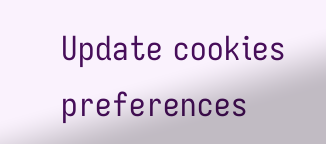Update cookies preferences